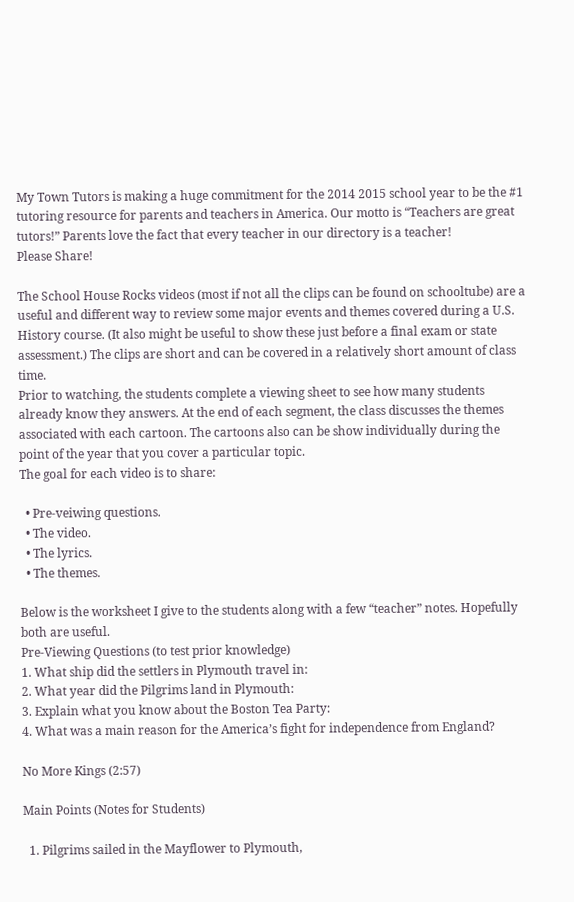My Town Tutors is making a huge commitment for the 2014 2015 school year to be the #1 tutoring resource for parents and teachers in America. Our motto is “Teachers are great tutors!” Parents love the fact that every teacher in our directory is a teacher!
Please Share!

The School House Rocks videos (most if not all the clips can be found on schooltube) are a useful and different way to review some major events and themes covered during a U.S. History course. (It also might be useful to show these just before a final exam or state assessment.) The clips are short and can be covered in a relatively short amount of class time.
Prior to watching, the students complete a viewing sheet to see how many students already know they answers. At the end of each segment, the class discusses the themes associated with each cartoon. The cartoons also can be show individually during the point of the year that you cover a particular topic.
The goal for each video is to share:

  • Pre-veiwing questions.
  • The video.
  • The lyrics.
  • The themes.

Below is the worksheet I give to the students along with a few “teacher” notes. Hopefully both are useful.
Pre-Viewing Questions (to test prior knowledge)
1. What ship did the settlers in Plymouth travel in:
2. What year did the Pilgrims land in Plymouth:
3. Explain what you know about the Boston Tea Party:
4. What was a main reason for the America’s fight for independence from England?

No More Kings (2:57)

Main Points (Notes for Students)

  1. Pilgrims sailed in the Mayflower to Plymouth,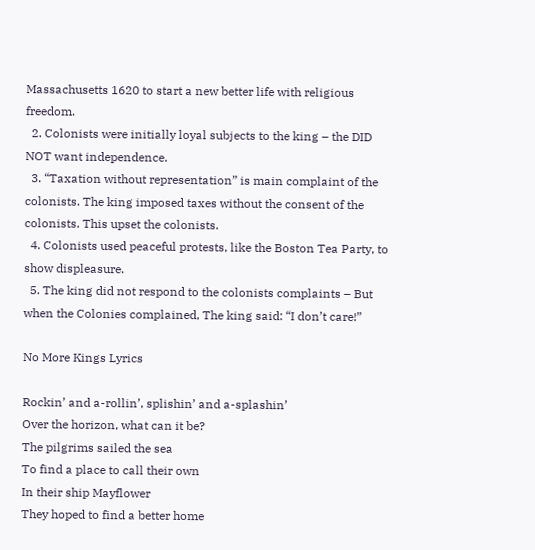Massachusetts 1620 to start a new better life with religious freedom.
  2. Colonists were initially loyal subjects to the king – the DID NOT want independence.
  3. “Taxation without representation” is main complaint of the colonists. The king imposed taxes without the consent of the colonists. This upset the colonists.
  4. Colonists used peaceful protests, like the Boston Tea Party, to show displeasure.
  5. The king did not respond to the colonists complaints – But when the Colonies complained, The king said: “I don’t care!”

No More Kings Lyrics

Rockin’ and a-rollin’, splishin’ and a-splashin’
Over the horizon, what can it be?
The pilgrims sailed the sea
To find a place to call their own
In their ship Mayflower
They hoped to find a better home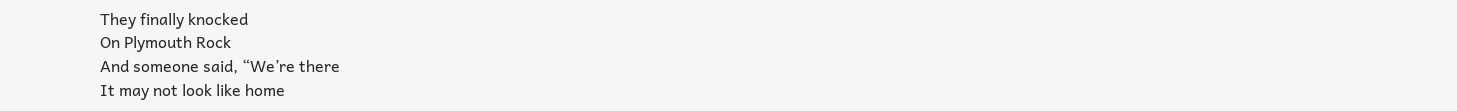They finally knocked
On Plymouth Rock
And someone said, “We’re there
It may not look like home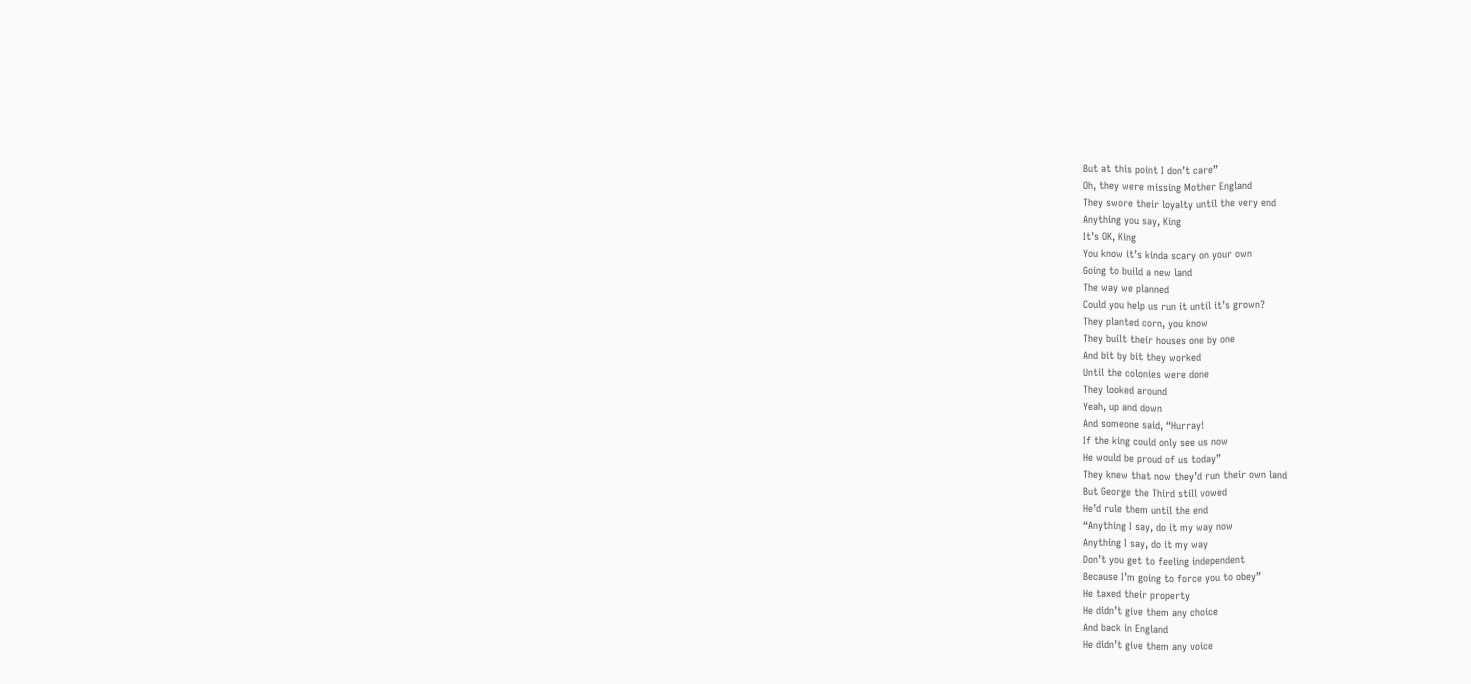But at this point I don’t care”
Oh, they were missing Mother England
They swore their loyalty until the very end
Anything you say, King
It’s OK, King
You know it’s kinda scary on your own
Going to build a new land
The way we planned
Could you help us run it until it’s grown?
They planted corn, you know
They built their houses one by one
And bit by bit they worked
Until the colonies were done
They looked around
Yeah, up and down
And someone said, “Hurray!
If the king could only see us now
He would be proud of us today”
They knew that now they’d run their own land
But George the Third still vowed
He’d rule them until the end
“Anything I say, do it my way now
Anything I say, do it my way
Don’t you get to feeling independent
Because I’m going to force you to obey”
He taxed their property
He didn’t give them any choice
And back in England
He didn’t give them any voice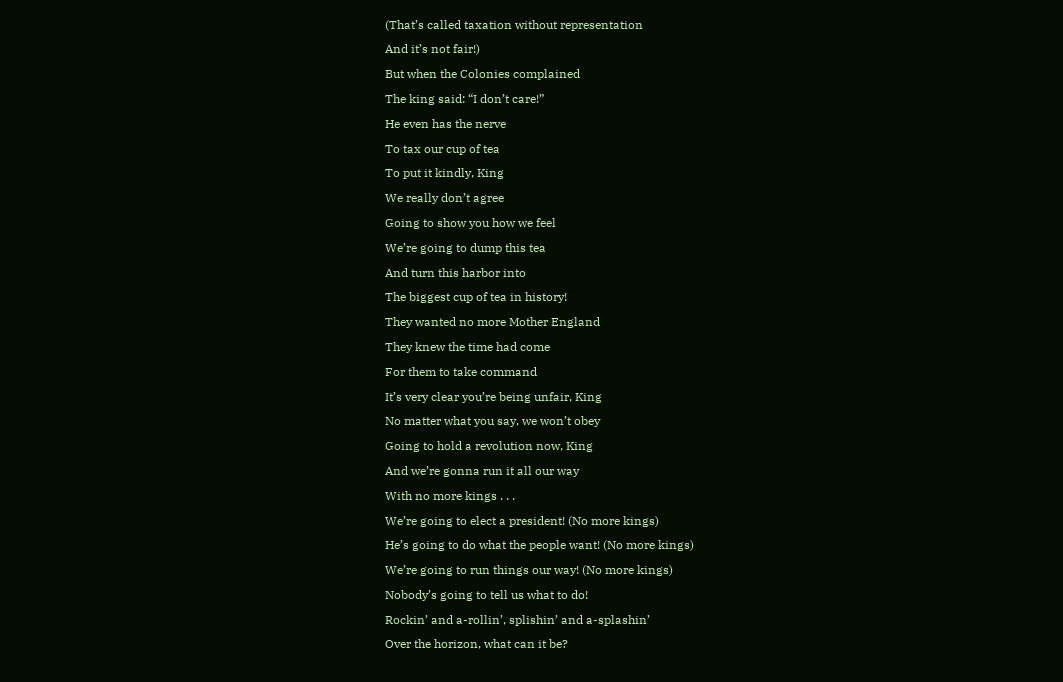(That’s called taxation without representation
And it’s not fair!)
But when the Colonies complained
The king said: “I don’t care!”
He even has the nerve
To tax our cup of tea
To put it kindly, King
We really don’t agree
Going to show you how we feel
We’re going to dump this tea
And turn this harbor into
The biggest cup of tea in history!
They wanted no more Mother England
They knew the time had come
For them to take command
It’s very clear you’re being unfair, King
No matter what you say, we won’t obey
Going to hold a revolution now, King
And we’re gonna run it all our way
With no more kings . . .
We’re going to elect a president! (No more kings)
He’s going to do what the people want! (No more kings)
We’re going to run things our way! (No more kings)
Nobody’s going to tell us what to do!
Rockin’ and a-rollin’, splishin’ and a-splashin’
Over the horizon, what can it be?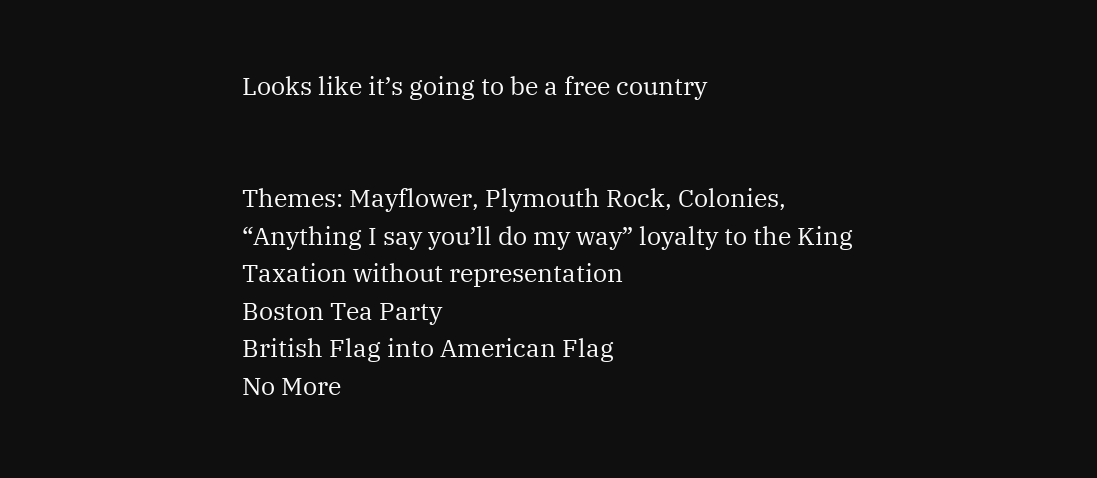Looks like it’s going to be a free country


Themes: Mayflower, Plymouth Rock, Colonies,
“Anything I say you’ll do my way” loyalty to the King
Taxation without representation
Boston Tea Party
British Flag into American Flag
No More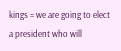kings = we are going to elect a president who will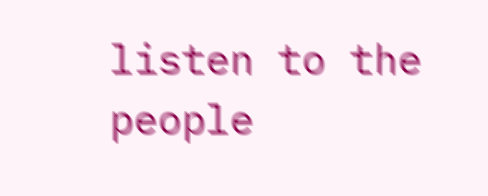listen to the people